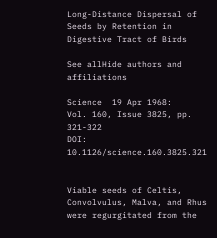Long-Distance Dispersal of Seeds by Retention in Digestive Tract of Birds

See allHide authors and affiliations

Science  19 Apr 1968:
Vol. 160, Issue 3825, pp. 321-322
DOI: 10.1126/science.160.3825.321


Viable seeds of Celtis, Convolvulus, Malva, and Rhus were regurgitated from the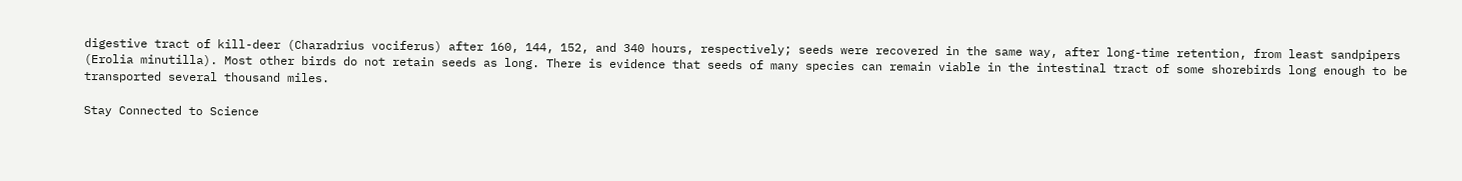digestive tract of kill-deer (Charadrius vociferus) after 160, 144, 152, and 340 hours, respectively; seeds were recovered in the same way, after long-time retention, from least sandpipers (Erolia minutilla). Most other birds do not retain seeds as long. There is evidence that seeds of many species can remain viable in the intestinal tract of some shorebirds long enough to be transported several thousand miles.

Stay Connected to Science